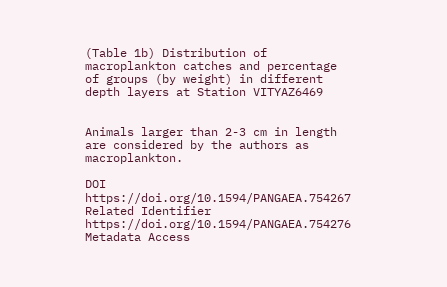(Table 1b) Distribution of macroplankton catches and percentage of groups (by weight) in different depth layers at Station VITYAZ6469


Animals larger than 2-3 cm in length are considered by the authors as macroplankton.

DOI https://doi.org/10.1594/PANGAEA.754267
Related Identifier https://doi.org/10.1594/PANGAEA.754276
Metadata Access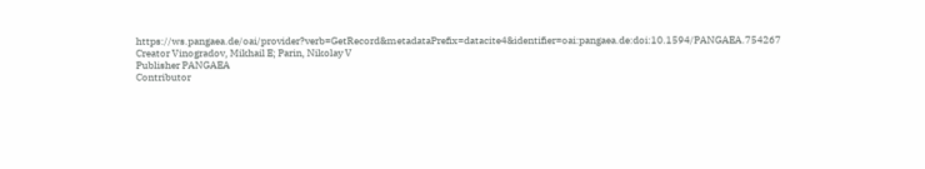https://ws.pangaea.de/oai/provider?verb=GetRecord&metadataPrefix=datacite4&identifier=oai:pangaea.de:doi:10.1594/PANGAEA.754267
Creator Vinogradov, Mikhail E; Parin, Nikolay V
Publisher PANGAEA
Contributor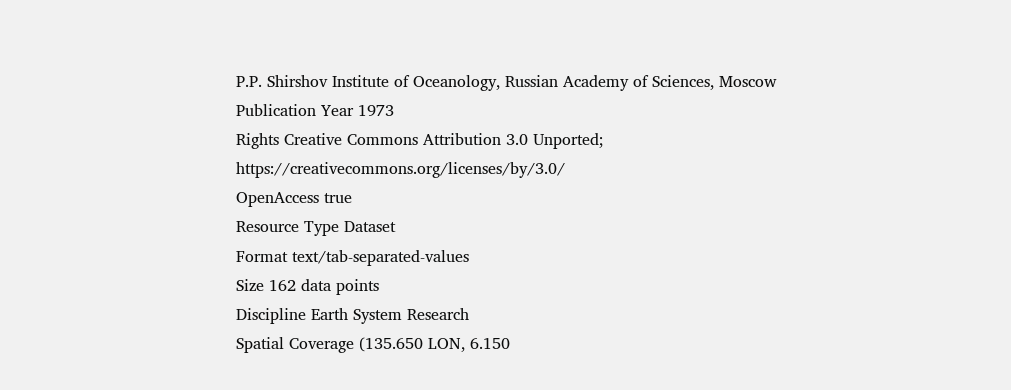P.P. Shirshov Institute of Oceanology, Russian Academy of Sciences, Moscow
Publication Year 1973
Rights Creative Commons Attribution 3.0 Unported; https://creativecommons.org/licenses/by/3.0/
OpenAccess true
Resource Type Dataset
Format text/tab-separated-values
Size 162 data points
Discipline Earth System Research
Spatial Coverage (135.650 LON, 6.150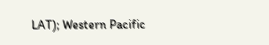LAT); Western Pacific